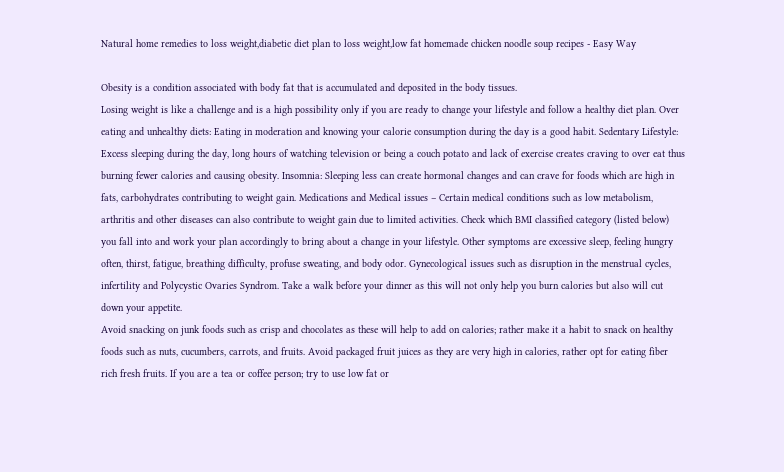Natural home remedies to loss weight,diabetic diet plan to loss weight,low fat homemade chicken noodle soup recipes - Easy Way

Obesity is a condition associated with body fat that is accumulated and deposited in the body tissues.
Losing weight is like a challenge and is a high possibility only if you are ready to change your lifestyle and follow a healthy diet plan. Over eating and unhealthy diets: Eating in moderation and knowing your calorie consumption during the day is a good habit. Sedentary Lifestyle: Excess sleeping during the day, long hours of watching television or being a couch potato and lack of exercise creates craving to over eat thus burning fewer calories and causing obesity. Insomnia: Sleeping less can create hormonal changes and can crave for foods which are high in fats, carbohydrates contributing to weight gain. Medications and Medical issues – Certain medical conditions such as low metabolism, arthritis and other diseases can also contribute to weight gain due to limited activities. Check which BMI classified category (listed below) you fall into and work your plan accordingly to bring about a change in your lifestyle. Other symptoms are excessive sleep, feeling hungry often, thirst, fatigue, breathing difficulty, profuse sweating, and body odor. Gynecological issues such as disruption in the menstrual cycles, infertility and Polycystic Ovaries Syndrom. Take a walk before your dinner as this will not only help you burn calories but also will cut down your appetite.
Avoid snacking on junk foods such as crisp and chocolates as these will help to add on calories; rather make it a habit to snack on healthy foods such as nuts, cucumbers, carrots, and fruits. Avoid packaged fruit juices as they are very high in calories, rather opt for eating fiber rich fresh fruits. If you are a tea or coffee person; try to use low fat or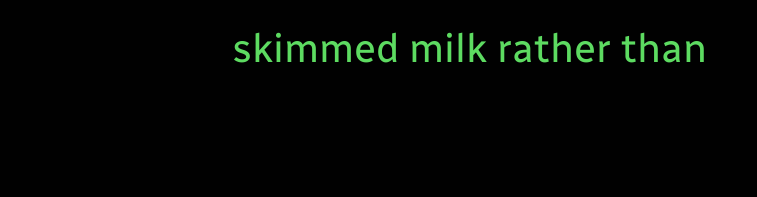skimmed milk rather than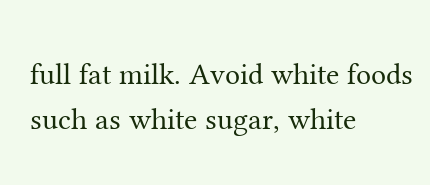full fat milk. Avoid white foods such as white sugar, white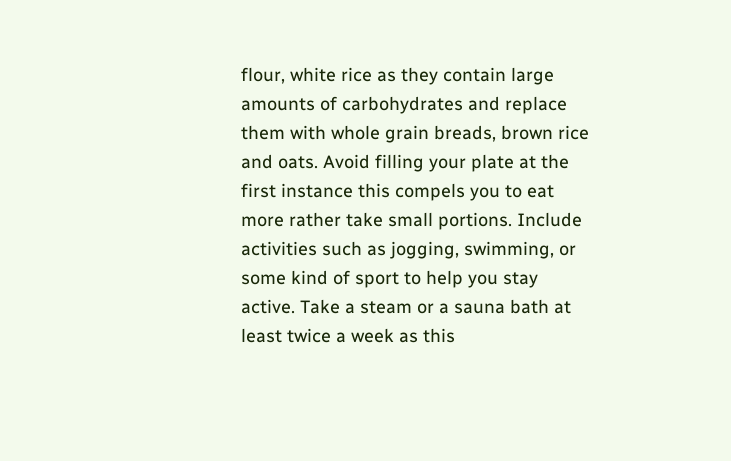flour, white rice as they contain large amounts of carbohydrates and replace them with whole grain breads, brown rice and oats. Avoid filling your plate at the first instance this compels you to eat more rather take small portions. Include activities such as jogging, swimming, or some kind of sport to help you stay active. Take a steam or a sauna bath at least twice a week as this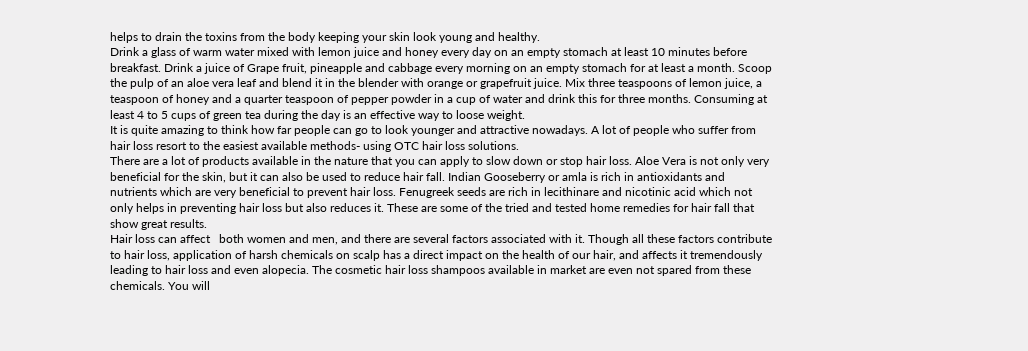helps to drain the toxins from the body keeping your skin look young and healthy.
Drink a glass of warm water mixed with lemon juice and honey every day on an empty stomach at least 10 minutes before breakfast. Drink a juice of Grape fruit, pineapple and cabbage every morning on an empty stomach for at least a month. Scoop the pulp of an aloe vera leaf and blend it in the blender with orange or grapefruit juice. Mix three teaspoons of lemon juice, a teaspoon of honey and a quarter teaspoon of pepper powder in a cup of water and drink this for three months. Consuming at least 4 to 5 cups of green tea during the day is an effective way to loose weight.
It is quite amazing to think how far people can go to look younger and attractive nowadays. A lot of people who suffer from hair loss resort to the easiest available methods- using OTC hair loss solutions.
There are a lot of products available in the nature that you can apply to slow down or stop hair loss. Aloe Vera is not only very beneficial for the skin, but it can also be used to reduce hair fall. Indian Gooseberry or amla is rich in antioxidants and nutrients which are very beneficial to prevent hair loss. Fenugreek seeds are rich in lecithinare and nicotinic acid which not only helps in preventing hair loss but also reduces it. These are some of the tried and tested home remedies for hair fall that show great results.
Hair loss can affect   both women and men, and there are several factors associated with it. Though all these factors contribute to hair loss, application of harsh chemicals on scalp has a direct impact on the health of our hair, and affects it tremendously leading to hair loss and even alopecia. The cosmetic hair loss shampoos available in market are even not spared from these chemicals. You will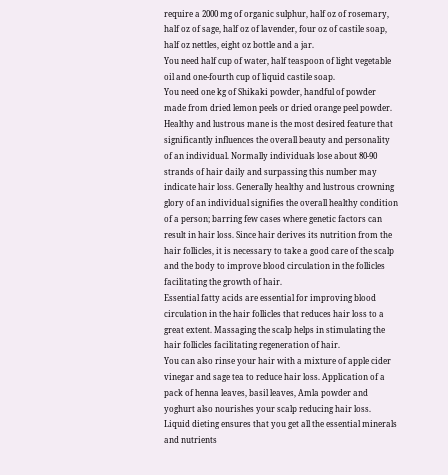require a 2000 mg of organic sulphur, half oz of rosemary, half oz of sage, half oz of lavender, four oz of castile soap, half oz nettles, eight oz bottle and a jar.
You need half cup of water, half teaspoon of light vegetable oil and one-fourth cup of liquid castile soap.
You need one kg of Shikaki powder, handful of powder made from dried lemon peels or dried orange peel powder. Healthy and lustrous mane is the most desired feature that significantly influences the overall beauty and personality of an individual. Normally individuals lose about 80-90 strands of hair daily and surpassing this number may indicate hair loss. Generally healthy and lustrous crowning glory of an individual signifies the overall healthy condition of a person; barring few cases where genetic factors can result in hair loss. Since hair derives its nutrition from the hair follicles, it is necessary to take a good care of the scalp and the body to improve blood circulation in the follicles facilitating the growth of hair.
Essential fatty acids are essential for improving blood circulation in the hair follicles that reduces hair loss to a great extent. Massaging the scalp helps in stimulating the hair follicles facilitating regeneration of hair.
You can also rinse your hair with a mixture of apple cider vinegar and sage tea to reduce hair loss. Application of a pack of henna leaves, basil leaves, Amla powder and yoghurt also nourishes your scalp reducing hair loss.
Liquid dieting ensures that you get all the essential minerals and nutrients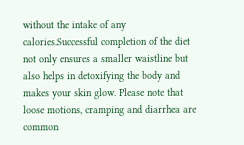without the intake of any calories.Successful completion of the diet not only ensures a smaller waistline but also helps in detoxifying the body and makes your skin glow. Please note that loose motions, cramping and diarrhea are common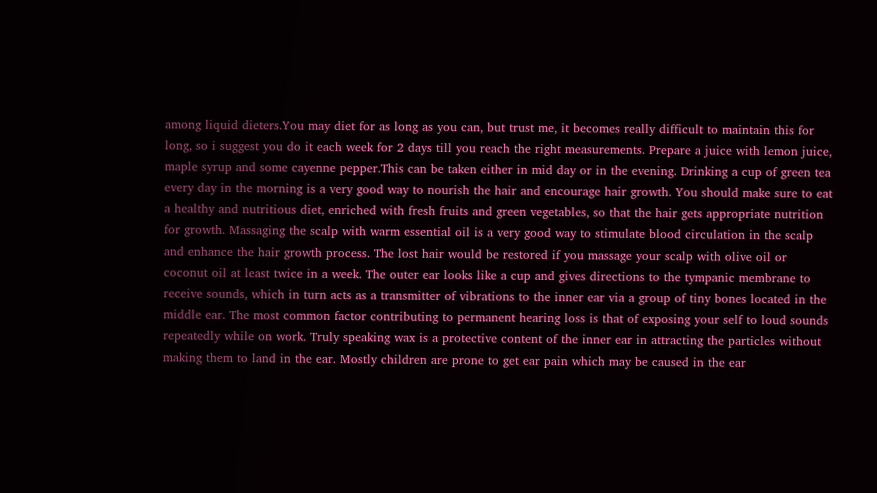among liquid dieters.You may diet for as long as you can, but trust me, it becomes really difficult to maintain this for long, so i suggest you do it each week for 2 days till you reach the right measurements. Prepare a juice with lemon juice, maple syrup and some cayenne pepper.This can be taken either in mid day or in the evening. Drinking a cup of green tea every day in the morning is a very good way to nourish the hair and encourage hair growth. You should make sure to eat a healthy and nutritious diet, enriched with fresh fruits and green vegetables, so that the hair gets appropriate nutrition for growth. Massaging the scalp with warm essential oil is a very good way to stimulate blood circulation in the scalp and enhance the hair growth process. The lost hair would be restored if you massage your scalp with olive oil or coconut oil at least twice in a week. The outer ear looks like a cup and gives directions to the tympanic membrane to receive sounds, which in turn acts as a transmitter of vibrations to the inner ear via a group of tiny bones located in the middle ear. The most common factor contributing to permanent hearing loss is that of exposing your self to loud sounds repeatedly while on work. Truly speaking wax is a protective content of the inner ear in attracting the particles without making them to land in the ear. Mostly children are prone to get ear pain which may be caused in the ear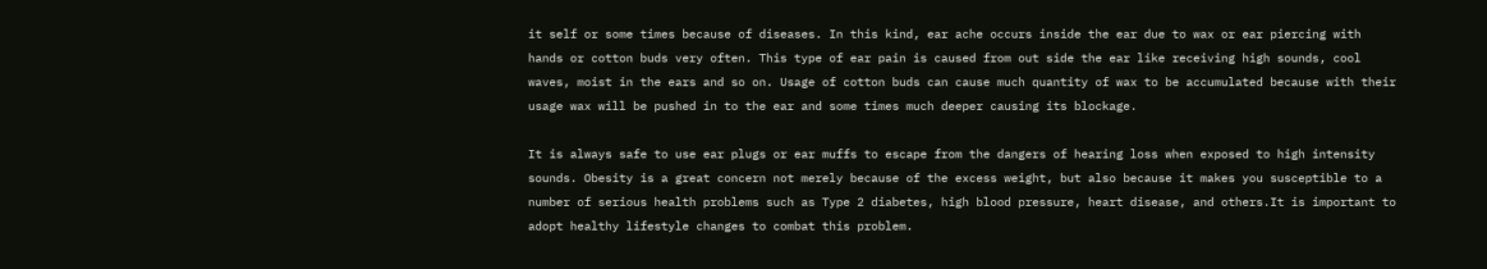it self or some times because of diseases. In this kind, ear ache occurs inside the ear due to wax or ear piercing with hands or cotton buds very often. This type of ear pain is caused from out side the ear like receiving high sounds, cool waves, moist in the ears and so on. Usage of cotton buds can cause much quantity of wax to be accumulated because with their usage wax will be pushed in to the ear and some times much deeper causing its blockage.

It is always safe to use ear plugs or ear muffs to escape from the dangers of hearing loss when exposed to high intensity sounds. Obesity is a great concern not merely because of the excess weight, but also because it makes you susceptible to a number of serious health problems such as Type 2 diabetes, high blood pressure, heart disease, and others.It is important to adopt healthy lifestyle changes to combat this problem.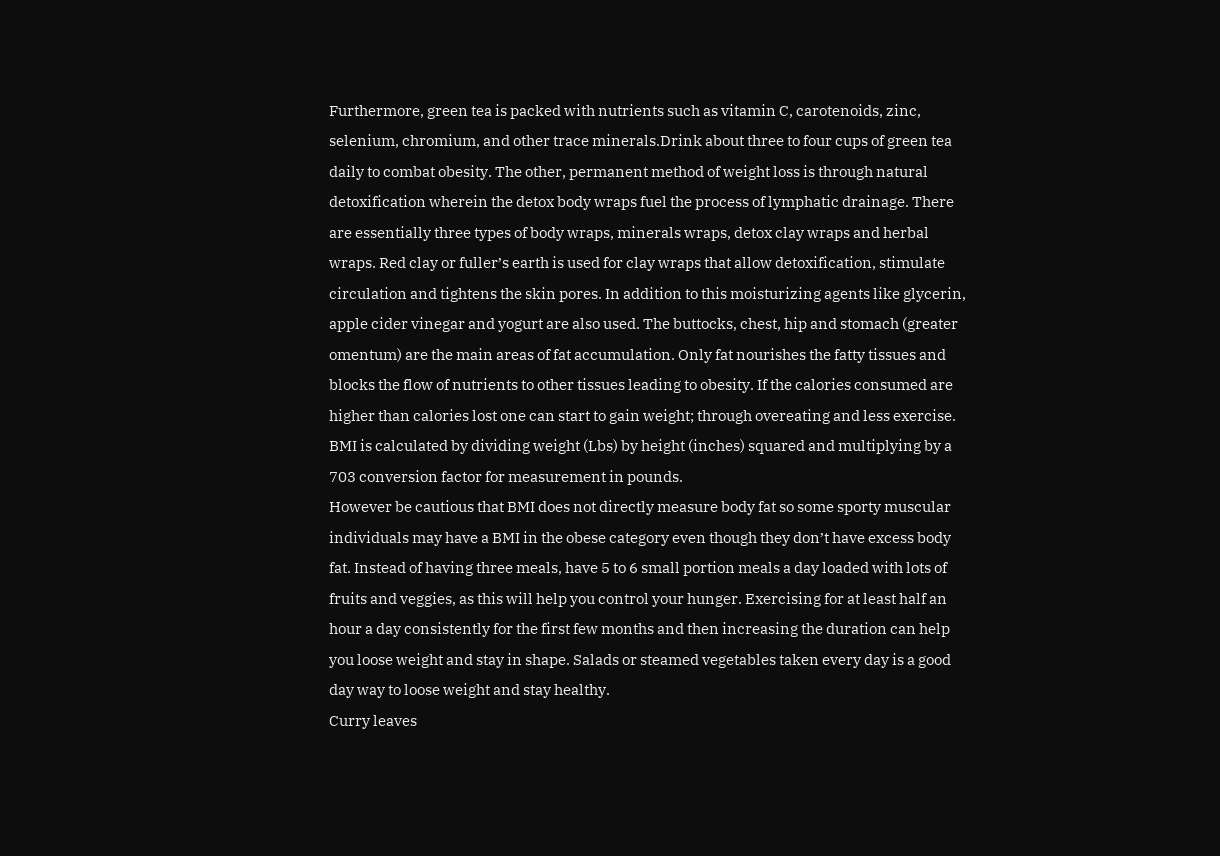Furthermore, green tea is packed with nutrients such as vitamin C, carotenoids, zinc, selenium, chromium, and other trace minerals.Drink about three to four cups of green tea daily to combat obesity. The other, permanent method of weight loss is through natural detoxification wherein the detox body wraps fuel the process of lymphatic drainage. There are essentially three types of body wraps, minerals wraps, detox clay wraps and herbal wraps. Red clay or fuller’s earth is used for clay wraps that allow detoxification, stimulate circulation and tightens the skin pores. In addition to this moisturizing agents like glycerin, apple cider vinegar and yogurt are also used. The buttocks, chest, hip and stomach (greater omentum) are the main areas of fat accumulation. Only fat nourishes the fatty tissues and blocks the flow of nutrients to other tissues leading to obesity. If the calories consumed are higher than calories lost one can start to gain weight; through overeating and less exercise. BMI is calculated by dividing weight (Lbs) by height (inches) squared and multiplying by a 703 conversion factor for measurement in pounds.
However be cautious that BMI does not directly measure body fat so some sporty muscular individuals may have a BMI in the obese category even though they don’t have excess body fat. Instead of having three meals, have 5 to 6 small portion meals a day loaded with lots of fruits and veggies, as this will help you control your hunger. Exercising for at least half an hour a day consistently for the first few months and then increasing the duration can help you loose weight and stay in shape. Salads or steamed vegetables taken every day is a good day way to loose weight and stay healthy.
Curry leaves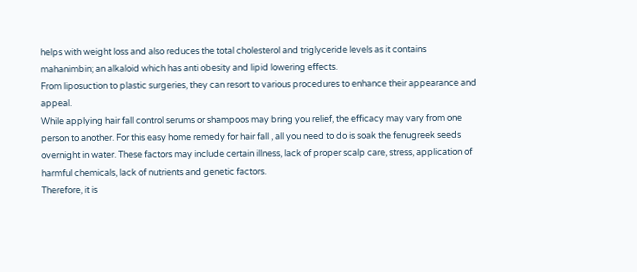helps with weight loss and also reduces the total cholesterol and triglyceride levels as it contains mahanimbin; an alkaloid which has anti obesity and lipid lowering effects.
From liposuction to plastic surgeries, they can resort to various procedures to enhance their appearance and appeal.
While applying hair fall control serums or shampoos may bring you relief, the efficacy may vary from one person to another. For this easy home remedy for hair fall , all you need to do is soak the fenugreek seeds overnight in water. These factors may include certain illness, lack of proper scalp care, stress, application of harmful chemicals, lack of nutrients and genetic factors.
Therefore, it is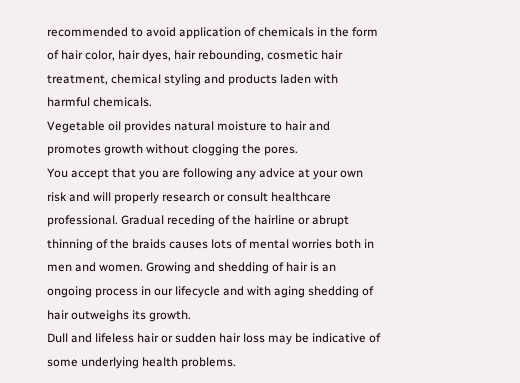recommended to avoid application of chemicals in the form of hair color, hair dyes, hair rebounding, cosmetic hair treatment, chemical styling and products laden with harmful chemicals.
Vegetable oil provides natural moisture to hair and promotes growth without clogging the pores.
You accept that you are following any advice at your own risk and will properly research or consult healthcare professional. Gradual receding of the hairline or abrupt thinning of the braids causes lots of mental worries both in men and women. Growing and shedding of hair is an ongoing process in our lifecycle and with aging shedding of hair outweighs its growth.
Dull and lifeless hair or sudden hair loss may be indicative of some underlying health problems.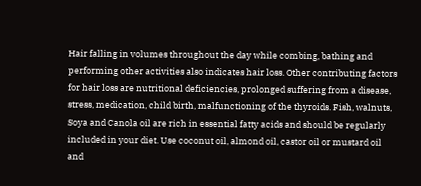Hair falling in volumes throughout the day while combing, bathing and performing other activities also indicates hair loss. Other contributing factors for hair loss are nutritional deficiencies, prolonged suffering from a disease, stress, medication, child birth, malfunctioning of the thyroids. Fish, walnuts, Soya and Canola oil are rich in essential fatty acids and should be regularly included in your diet. Use coconut oil, almond oil, castor oil or mustard oil and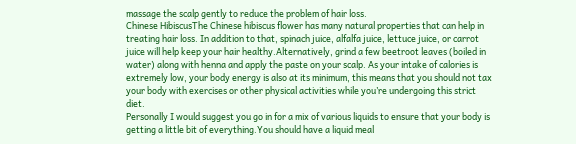massage the scalp gently to reduce the problem of hair loss.
Chinese HibiscusThe Chinese hibiscus flower has many natural properties that can help in treating hair loss. In addition to that, spinach juice, alfalfa juice, lettuce juice, or carrot juice will help keep your hair healthy.Alternatively, grind a few beetroot leaves (boiled in water) along with henna and apply the paste on your scalp. As your intake of calories is extremely low, your body energy is also at its minimum, this means that you should not tax your body with exercises or other physical activities while you’re undergoing this strict diet.
Personally I would suggest you go in for a mix of various liquids to ensure that your body is getting a little bit of everything.You should have a liquid meal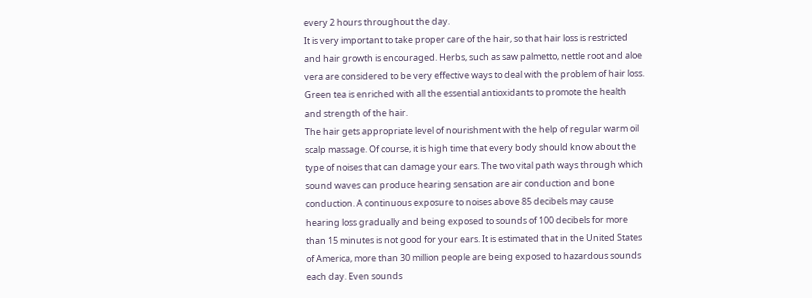every 2 hours throughout the day.
It is very important to take proper care of the hair, so that hair loss is restricted and hair growth is encouraged. Herbs, such as saw palmetto, nettle root and aloe vera are considered to be very effective ways to deal with the problem of hair loss. Green tea is enriched with all the essential antioxidants to promote the health and strength of the hair.
The hair gets appropriate level of nourishment with the help of regular warm oil scalp massage. Of course, it is high time that every body should know about the type of noises that can damage your ears. The two vital path ways through which sound waves can produce hearing sensation are air conduction and bone conduction. A continuous exposure to noises above 85 decibels may cause hearing loss gradually and being exposed to sounds of 100 decibels for more than 15 minutes is not good for your ears. It is estimated that in the United States of America, more than 30 million people are being exposed to hazardous sounds each day. Even sounds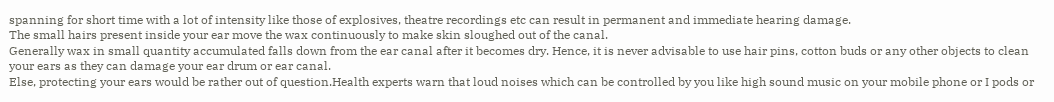spanning for short time with a lot of intensity like those of explosives, theatre recordings etc can result in permanent and immediate hearing damage.
The small hairs present inside your ear move the wax continuously to make skin sloughed out of the canal.
Generally wax in small quantity accumulated falls down from the ear canal after it becomes dry. Hence, it is never advisable to use hair pins, cotton buds or any other objects to clean your ears as they can damage your ear drum or ear canal.
Else, protecting your ears would be rather out of question.Health experts warn that loud noises which can be controlled by you like high sound music on your mobile phone or I pods or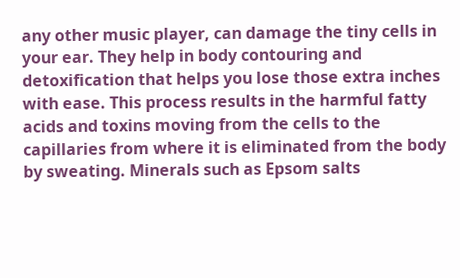any other music player, can damage the tiny cells in your ear. They help in body contouring and detoxification that helps you lose those extra inches with ease. This process results in the harmful fatty acids and toxins moving from the cells to the capillaries from where it is eliminated from the body by sweating. Minerals such as Epsom salts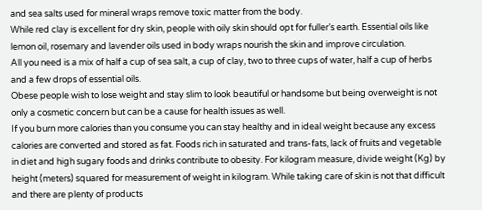and sea salts used for mineral wraps remove toxic matter from the body.
While red clay is excellent for dry skin, people with oily skin should opt for fuller’s earth. Essential oils like lemon oil, rosemary and lavender oils used in body wraps nourish the skin and improve circulation.
All you need is a mix of half a cup of sea salt, a cup of clay, two to three cups of water, half a cup of herbs and a few drops of essential oils.
Obese people wish to lose weight and stay slim to look beautiful or handsome but being overweight is not only a cosmetic concern but can be a cause for health issues as well.
If you burn more calories than you consume you can stay healthy and in ideal weight because any excess calories are converted and stored as fat. Foods rich in saturated and trans-fats, lack of fruits and vegetable in diet and high sugary foods and drinks contribute to obesity. For kilogram measure, divide weight (Kg) by height (meters) squared for measurement of weight in kilogram. While taking care of skin is not that difficult and there are plenty of products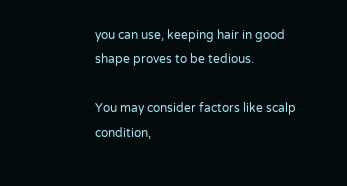you can use, keeping hair in good shape proves to be tedious.

You may consider factors like scalp condition,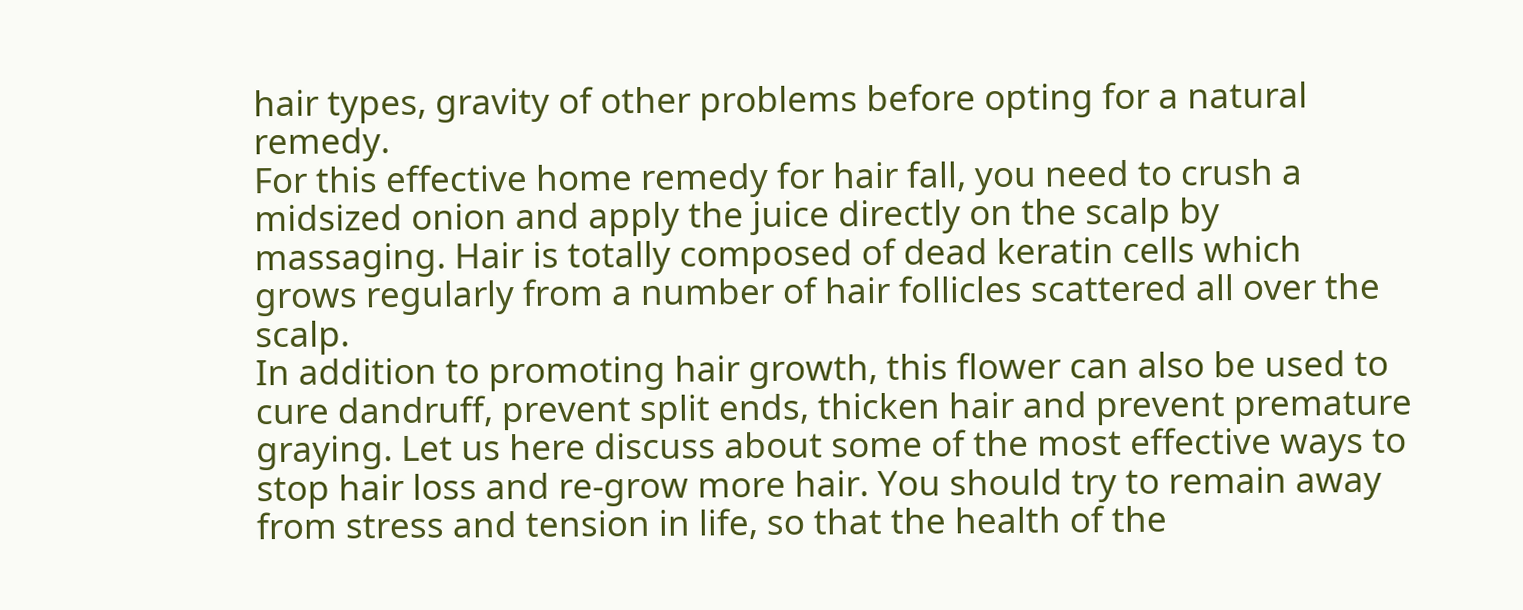hair types, gravity of other problems before opting for a natural remedy.
For this effective home remedy for hair fall, you need to crush a midsized onion and apply the juice directly on the scalp by massaging. Hair is totally composed of dead keratin cells which grows regularly from a number of hair follicles scattered all over the scalp.
In addition to promoting hair growth, this flower can also be used to cure dandruff, prevent split ends, thicken hair and prevent premature graying. Let us here discuss about some of the most effective ways to stop hair loss and re-grow more hair. You should try to remain away from stress and tension in life, so that the health of the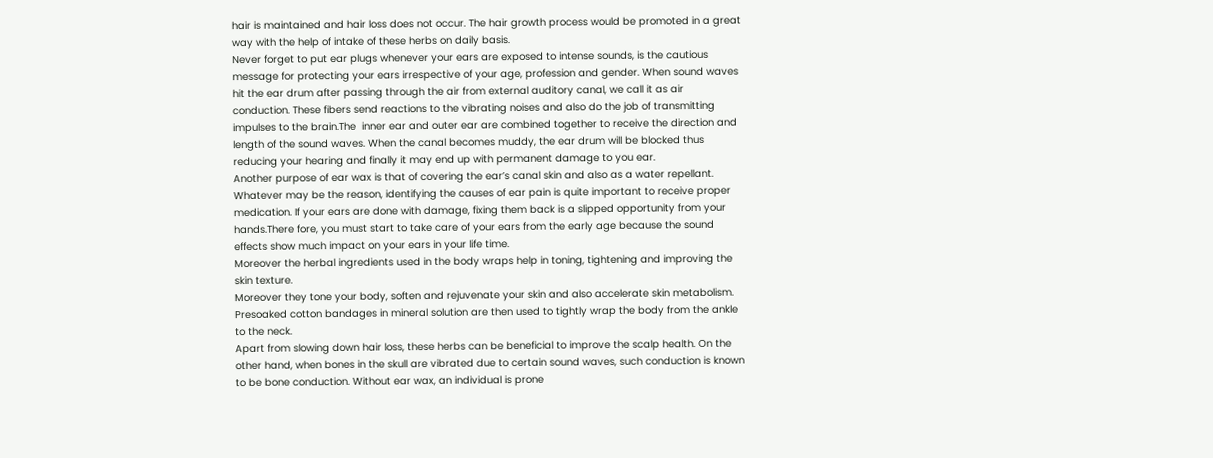hair is maintained and hair loss does not occur. The hair growth process would be promoted in a great way with the help of intake of these herbs on daily basis.
Never forget to put ear plugs whenever your ears are exposed to intense sounds, is the cautious message for protecting your ears irrespective of your age, profession and gender. When sound waves hit the ear drum after passing through the air from external auditory canal, we call it as air conduction. These fibers send reactions to the vibrating noises and also do the job of transmitting impulses to the brain.The  inner ear and outer ear are combined together to receive the direction and length of the sound waves. When the canal becomes muddy, the ear drum will be blocked thus reducing your hearing and finally it may end up with permanent damage to you ear.
Another purpose of ear wax is that of covering the ear’s canal skin and also as a water repellant. Whatever may be the reason, identifying the causes of ear pain is quite important to receive proper medication. If your ears are done with damage, fixing them back is a slipped opportunity from your hands.There fore, you must start to take care of your ears from the early age because the sound effects show much impact on your ears in your life time.
Moreover the herbal ingredients used in the body wraps help in toning, tightening and improving the skin texture.
Moreover they tone your body, soften and rejuvenate your skin and also accelerate skin metabolism. Presoaked cotton bandages in mineral solution are then used to tightly wrap the body from the ankle to the neck.
Apart from slowing down hair loss, these herbs can be beneficial to improve the scalp health. On the other hand, when bones in the skull are vibrated due to certain sound waves, such conduction is known to be bone conduction. Without ear wax, an individual is prone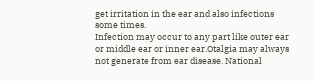get irritation in the ear and also infections some times.
Infection may occur to any part like outer ear or middle ear or inner ear.Otalgia may always not generate from ear disease. National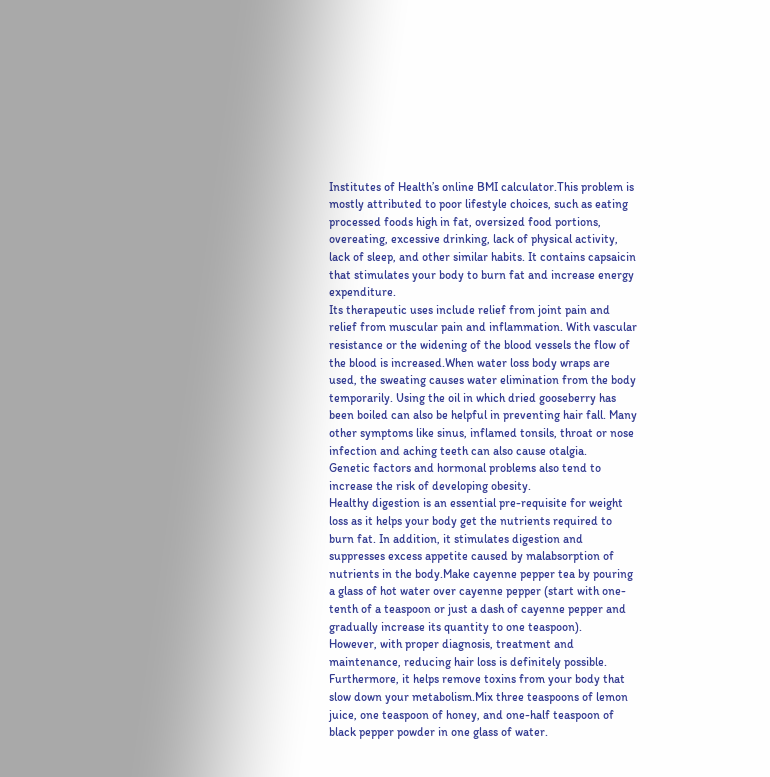Institutes of Health’s online BMI calculator.This problem is mostly attributed to poor lifestyle choices, such as eating processed foods high in fat, oversized food portions, overeating, excessive drinking, lack of physical activity, lack of sleep, and other similar habits. It contains capsaicin that stimulates your body to burn fat and increase energy expenditure.
Its therapeutic uses include relief from joint pain and relief from muscular pain and inflammation. With vascular resistance or the widening of the blood vessels the flow of the blood is increased.When water loss body wraps are used, the sweating causes water elimination from the body temporarily. Using the oil in which dried gooseberry has been boiled can also be helpful in preventing hair fall. Many other symptoms like sinus, inflamed tonsils, throat or nose infection and aching teeth can also cause otalgia.
Genetic factors and hormonal problems also tend to increase the risk of developing obesity.
Healthy digestion is an essential pre-requisite for weight loss as it helps your body get the nutrients required to burn fat. In addition, it stimulates digestion and suppresses excess appetite caused by malabsorption of nutrients in the body.Make cayenne pepper tea by pouring a glass of hot water over cayenne pepper (start with one-tenth of a teaspoon or just a dash of cayenne pepper and gradually increase its quantity to one teaspoon).
However, with proper diagnosis, treatment and maintenance, reducing hair loss is definitely possible.
Furthermore, it helps remove toxins from your body that slow down your metabolism.Mix three teaspoons of lemon juice, one teaspoon of honey, and one-half teaspoon of black pepper powder in one glass of water.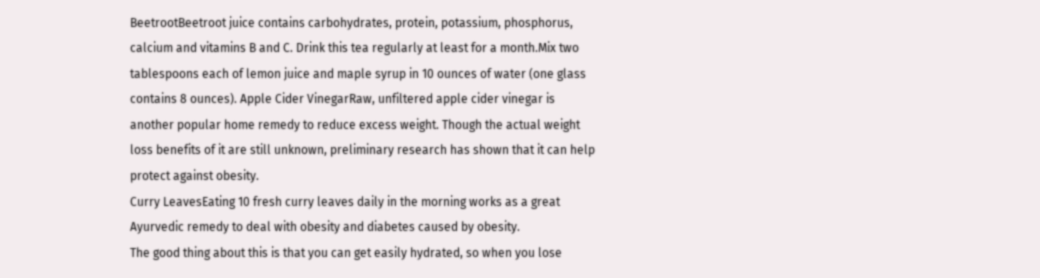BeetrootBeetroot juice contains carbohydrates, protein, potassium, phosphorus, calcium and vitamins B and C. Drink this tea regularly at least for a month.Mix two tablespoons each of lemon juice and maple syrup in 10 ounces of water (one glass contains 8 ounces). Apple Cider VinegarRaw, unfiltered apple cider vinegar is another popular home remedy to reduce excess weight. Though the actual weight loss benefits of it are still unknown, preliminary research has shown that it can help protect against obesity.
Curry LeavesEating 10 fresh curry leaves daily in the morning works as a great Ayurvedic remedy to deal with obesity and diabetes caused by obesity.
The good thing about this is that you can get easily hydrated, so when you lose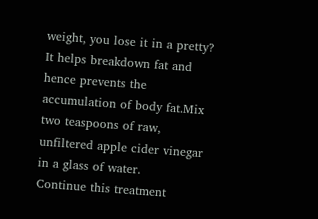weight, you lose it in a pretty? It helps breakdown fat and hence prevents the accumulation of body fat.Mix two teaspoons of raw, unfiltered apple cider vinegar in a glass of water.
Continue this treatment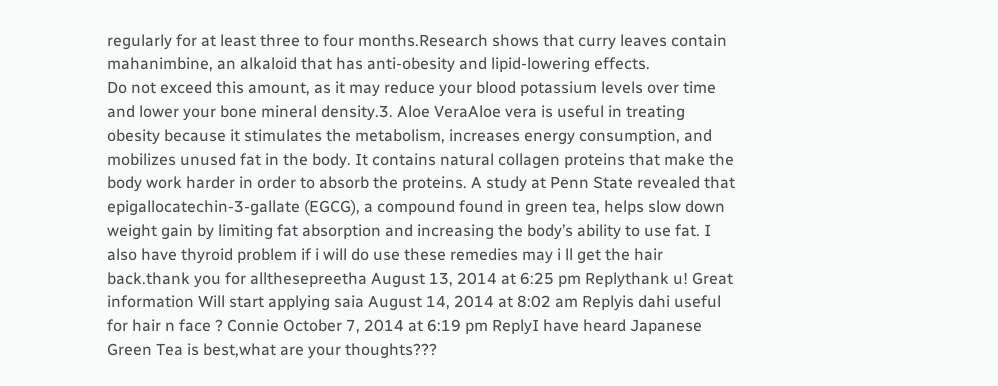regularly for at least three to four months.Research shows that curry leaves contain mahanimbine, an alkaloid that has anti-obesity and lipid-lowering effects.
Do not exceed this amount, as it may reduce your blood potassium levels over time and lower your bone mineral density.3. Aloe VeraAloe vera is useful in treating obesity because it stimulates the metabolism, increases energy consumption, and mobilizes unused fat in the body. It contains natural collagen proteins that make the body work harder in order to absorb the proteins. A study at Penn State revealed that epigallocatechin-3-gallate (EGCG), a compound found in green tea, helps slow down weight gain by limiting fat absorption and increasing the body’s ability to use fat. I also have thyroid problem if i will do use these remedies may i ll get the hair back.thank you for allthesepreetha August 13, 2014 at 6:25 pm Replythank u! Great information Will start applying saia August 14, 2014 at 8:02 am Replyis dahi useful for hair n face ? Connie October 7, 2014 at 6:19 pm ReplyI have heard Japanese Green Tea is best,what are your thoughts???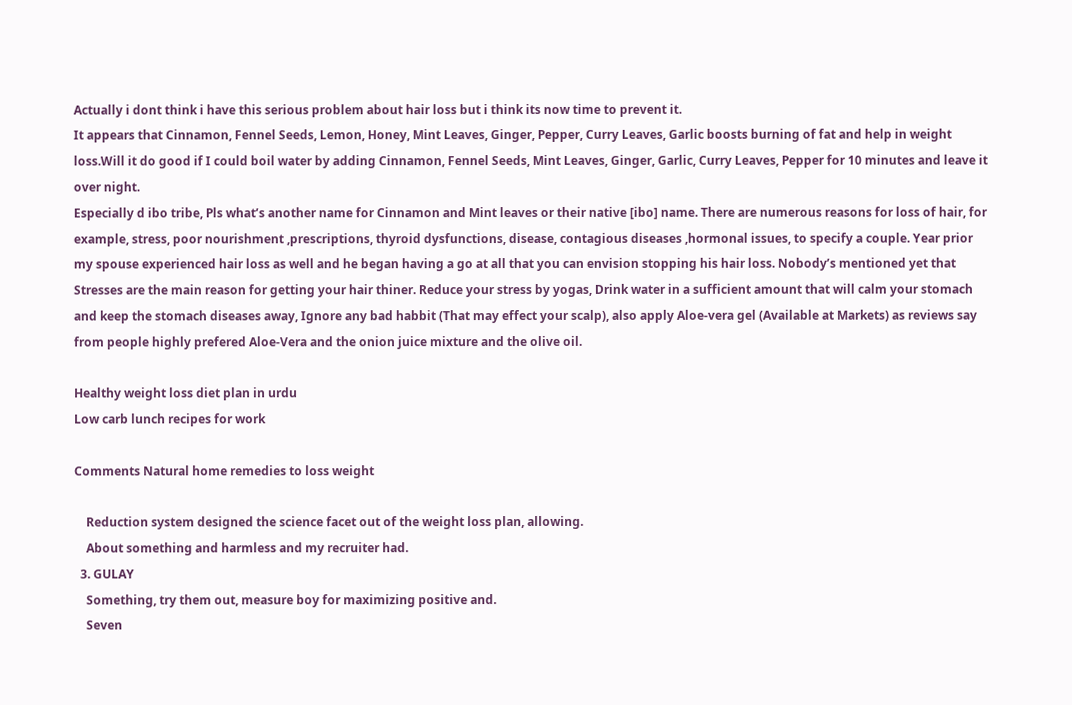Actually i dont think i have this serious problem about hair loss but i think its now time to prevent it.
It appears that Cinnamon, Fennel Seeds, Lemon, Honey, Mint Leaves, Ginger, Pepper, Curry Leaves, Garlic boosts burning of fat and help in weight loss.Will it do good if I could boil water by adding Cinnamon, Fennel Seeds, Mint Leaves, Ginger, Garlic, Curry Leaves, Pepper for 10 minutes and leave it over night.
Especially d ibo tribe, Pls what’s another name for Cinnamon and Mint leaves or their native [ibo] name. There are numerous reasons for loss of hair, for example, stress, poor nourishment ,prescriptions, thyroid dysfunctions, disease, contagious diseases ,hormonal issues, to specify a couple. Year prior my spouse experienced hair loss as well and he began having a go at all that you can envision stopping his hair loss. Nobody’s mentioned yet that Stresses are the main reason for getting your hair thiner. Reduce your stress by yogas, Drink water in a sufficient amount that will calm your stomach and keep the stomach diseases away, Ignore any bad habbit (That may effect your scalp), also apply Aloe-vera gel (Available at Markets) as reviews say from people highly prefered Aloe-Vera and the onion juice mixture and the olive oil.

Healthy weight loss diet plan in urdu
Low carb lunch recipes for work

Comments Natural home remedies to loss weight

    Reduction system designed the science facet out of the weight loss plan, allowing.
    About something and harmless and my recruiter had.
  3. GULAY
    Something, try them out, measure boy for maximizing positive and.
    Seven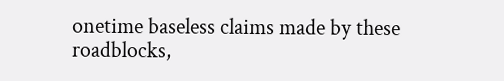onetime baseless claims made by these roadblocks,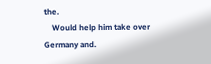the.
    Would help him take over Germany and.